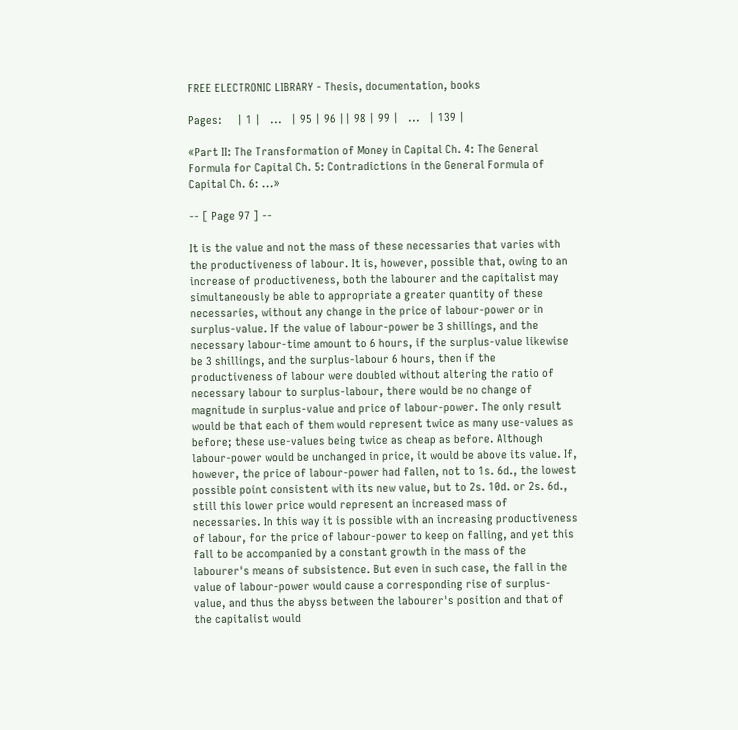FREE ELECTRONIC LIBRARY - Thesis, documentation, books

Pages:     | 1 |   ...   | 95 | 96 || 98 | 99 |   ...   | 139 |

«Part II: The Transformation of Money in Capital Ch. 4: The General Formula for Capital Ch. 5: Contradictions in the General Formula of Capital Ch. 6: ...»

-- [ Page 97 ] --

It is the value and not the mass of these necessaries that varies with the productiveness of labour. It is, however, possible that, owing to an increase of productiveness, both the labourer and the capitalist may simultaneously be able to appropriate a greater quantity of these necessaries, without any change in the price of labour-power or in surplus-value. If the value of labour-power be 3 shillings, and the necessary labour-time amount to 6 hours, if the surplus-value likewise be 3 shillings, and the surplus-labour 6 hours, then if the productiveness of labour were doubled without altering the ratio of necessary labour to surplus-labour, there would be no change of magnitude in surplus-value and price of labour-power. The only result would be that each of them would represent twice as many use-values as before; these use-values being twice as cheap as before. Although labour-power would be unchanged in price, it would be above its value. If, however, the price of labour-power had fallen, not to 1s. 6d., the lowest possible point consistent with its new value, but to 2s. 10d. or 2s. 6d., still this lower price would represent an increased mass of necessaries. In this way it is possible with an increasing productiveness of labour, for the price of labour-power to keep on falling, and yet this fall to be accompanied by a constant growth in the mass of the labourer's means of subsistence. But even in such case, the fall in the value of labour-power would cause a corresponding rise of surplus-value, and thus the abyss between the labourer's position and that of the capitalist would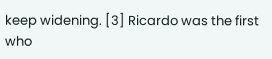keep widening. [3] Ricardo was the first who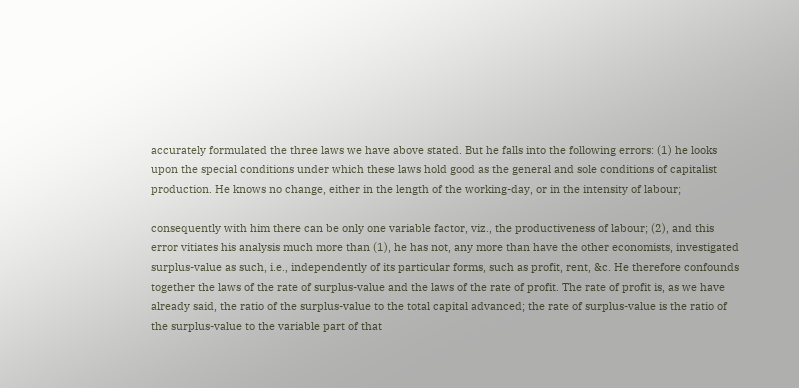accurately formulated the three laws we have above stated. But he falls into the following errors: (1) he looks upon the special conditions under which these laws hold good as the general and sole conditions of capitalist production. He knows no change, either in the length of the working-day, or in the intensity of labour;

consequently with him there can be only one variable factor, viz., the productiveness of labour; (2), and this error vitiates his analysis much more than (1), he has not, any more than have the other economists, investigated surplus-value as such, i.e., independently of its particular forms, such as profit, rent, &c. He therefore confounds together the laws of the rate of surplus-value and the laws of the rate of profit. The rate of profit is, as we have already said, the ratio of the surplus-value to the total capital advanced; the rate of surplus-value is the ratio of the surplus-value to the variable part of that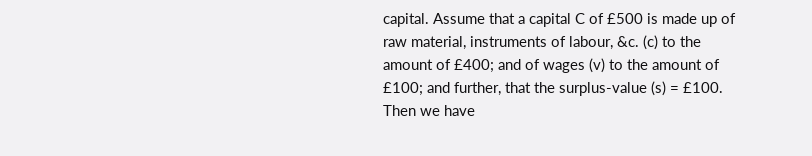capital. Assume that a capital C of £500 is made up of raw material, instruments of labour, &c. (c) to the amount of £400; and of wages (v) to the amount of £100; and further, that the surplus-value (s) = £100. Then we have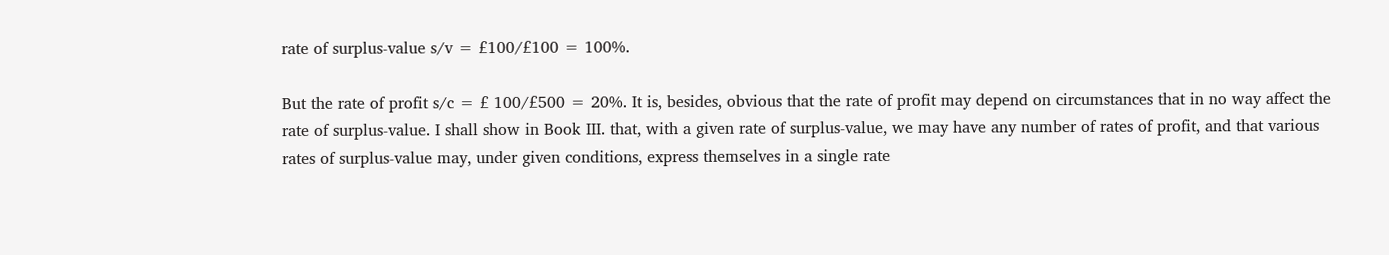rate of surplus-value s/v = £100/£100 = 100%.

But the rate of profit s/c = £ 100/£500 = 20%. It is, besides, obvious that the rate of profit may depend on circumstances that in no way affect the rate of surplus-value. I shall show in Book III. that, with a given rate of surplus-value, we may have any number of rates of profit, and that various rates of surplus-value may, under given conditions, express themselves in a single rate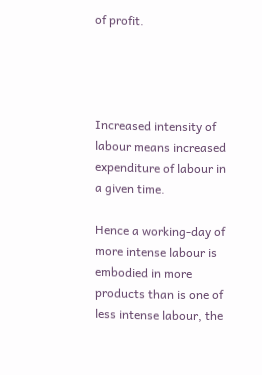of profit.




Increased intensity of labour means increased expenditure of labour in a given time.

Hence a working-day of more intense labour is embodied in more products than is one of less intense labour, the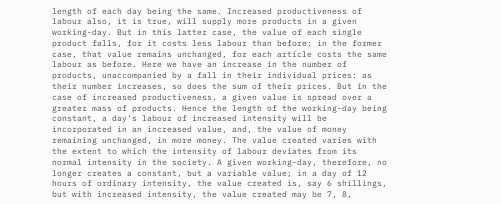length of each day being the same. Increased productiveness of labour also, it is true, will supply more products in a given working-day. But in this latter case, the value of each single product falls, for it costs less labour than before; in the former case, that value remains unchanged, for each article costs the same labour as before. Here we have an increase in the number of products, unaccompanied by a fall in their individual prices: as their number increases, so does the sum of their prices. But in the case of increased productiveness, a given value is spread over a greater mass of products. Hence the length of the working-day being constant, a day's labour of increased intensity will be incorporated in an increased value, and, the value of money remaining unchanged, in more money. The value created varies with the extent to which the intensity of labour deviates from its normal intensity in the society. A given working-day, therefore, no longer creates a constant, but a variable value; in a day of 12 hours of ordinary intensity, the value created is, say 6 shillings, but with increased intensity, the value created may be 7, 8,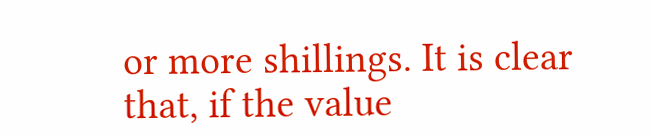or more shillings. It is clear that, if the value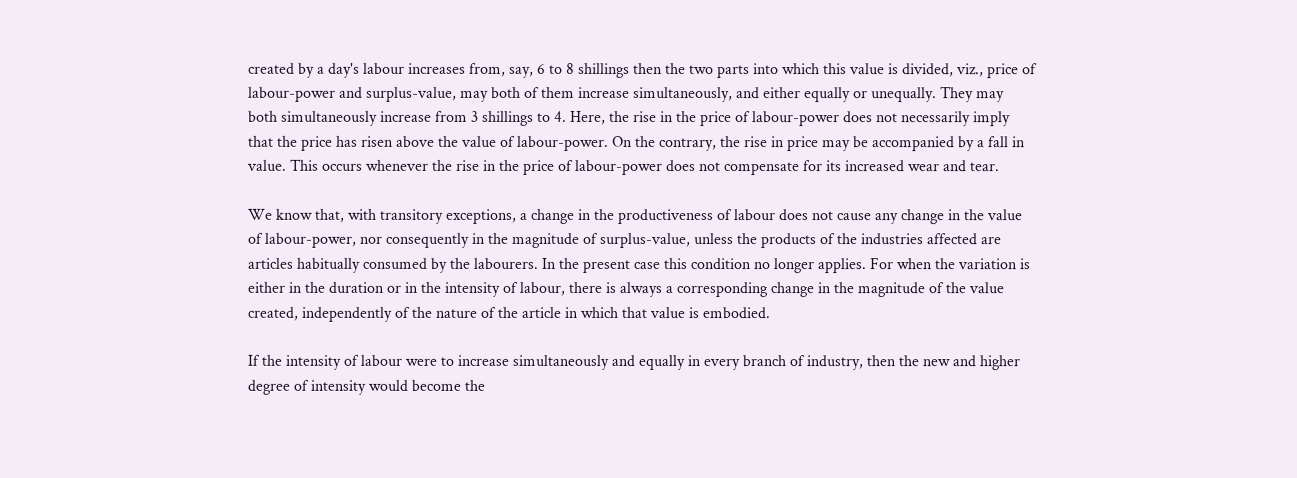created by a day's labour increases from, say, 6 to 8 shillings then the two parts into which this value is divided, viz., price of labour-power and surplus-value, may both of them increase simultaneously, and either equally or unequally. They may both simultaneously increase from 3 shillings to 4. Here, the rise in the price of labour-power does not necessarily imply that the price has risen above the value of labour-power. On the contrary, the rise in price may be accompanied by a fall in value. This occurs whenever the rise in the price of labour-power does not compensate for its increased wear and tear.

We know that, with transitory exceptions, a change in the productiveness of labour does not cause any change in the value of labour-power, nor consequently in the magnitude of surplus-value, unless the products of the industries affected are articles habitually consumed by the labourers. In the present case this condition no longer applies. For when the variation is either in the duration or in the intensity of labour, there is always a corresponding change in the magnitude of the value created, independently of the nature of the article in which that value is embodied.

If the intensity of labour were to increase simultaneously and equally in every branch of industry, then the new and higher degree of intensity would become the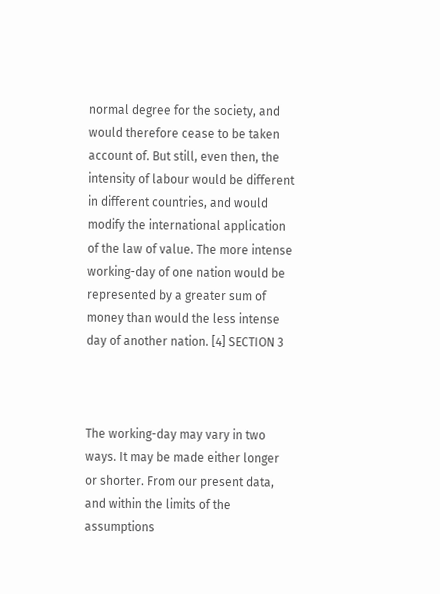normal degree for the society, and would therefore cease to be taken account of. But still, even then, the intensity of labour would be different in different countries, and would modify the international application of the law of value. The more intense working-day of one nation would be represented by a greater sum of money than would the less intense day of another nation. [4] SECTION 3



The working-day may vary in two ways. It may be made either longer or shorter. From our present data, and within the limits of the assumptions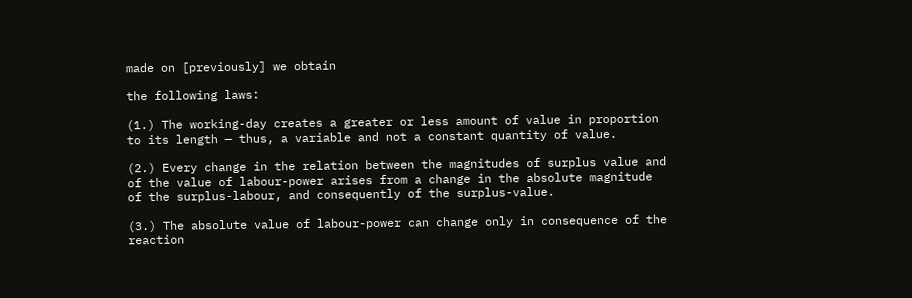made on [previously] we obtain

the following laws:

(1.) The working-day creates a greater or less amount of value in proportion to its length — thus, a variable and not a constant quantity of value.

(2.) Every change in the relation between the magnitudes of surplus value and of the value of labour-power arises from a change in the absolute magnitude of the surplus-labour, and consequently of the surplus-value.

(3.) The absolute value of labour-power can change only in consequence of the reaction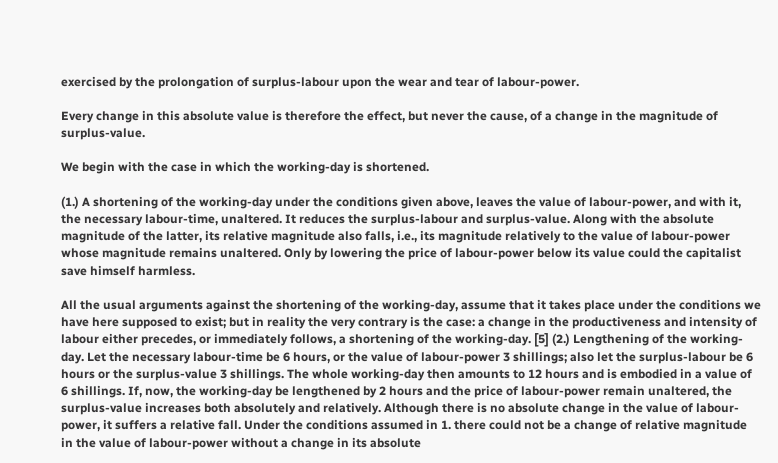exercised by the prolongation of surplus-labour upon the wear and tear of labour-power.

Every change in this absolute value is therefore the effect, but never the cause, of a change in the magnitude of surplus-value.

We begin with the case in which the working-day is shortened.

(1.) A shortening of the working-day under the conditions given above, leaves the value of labour-power, and with it, the necessary labour-time, unaltered. It reduces the surplus-labour and surplus-value. Along with the absolute magnitude of the latter, its relative magnitude also falls, i.e., its magnitude relatively to the value of labour-power whose magnitude remains unaltered. Only by lowering the price of labour-power below its value could the capitalist save himself harmless.

All the usual arguments against the shortening of the working-day, assume that it takes place under the conditions we have here supposed to exist; but in reality the very contrary is the case: a change in the productiveness and intensity of labour either precedes, or immediately follows, a shortening of the working-day. [5] (2.) Lengthening of the working-day. Let the necessary labour-time be 6 hours, or the value of labour-power 3 shillings; also let the surplus-labour be 6 hours or the surplus-value 3 shillings. The whole working-day then amounts to 12 hours and is embodied in a value of 6 shillings. If, now, the working-day be lengthened by 2 hours and the price of labour-power remain unaltered, the surplus-value increases both absolutely and relatively. Although there is no absolute change in the value of labour-power, it suffers a relative fall. Under the conditions assumed in 1. there could not be a change of relative magnitude in the value of labour-power without a change in its absolute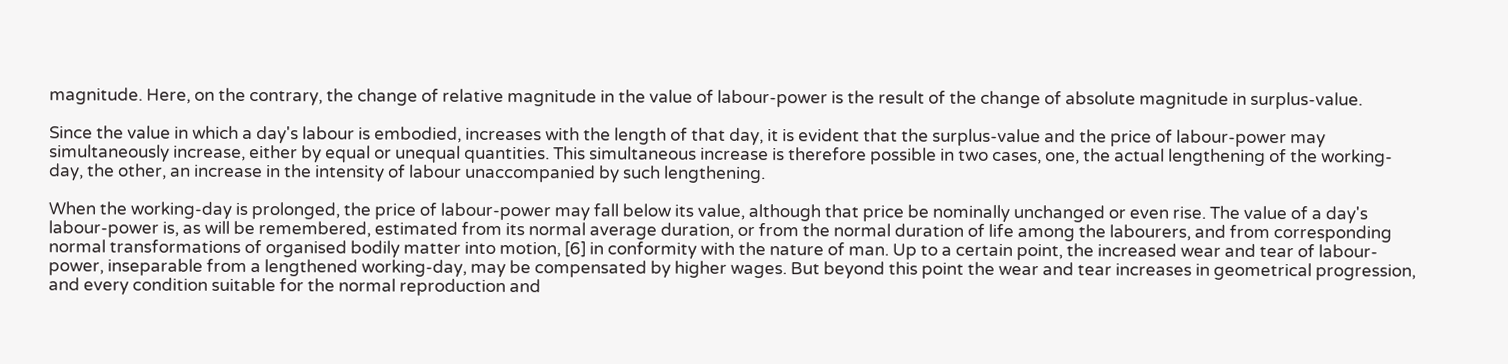magnitude. Here, on the contrary, the change of relative magnitude in the value of labour-power is the result of the change of absolute magnitude in surplus-value.

Since the value in which a day's labour is embodied, increases with the length of that day, it is evident that the surplus-value and the price of labour-power may simultaneously increase, either by equal or unequal quantities. This simultaneous increase is therefore possible in two cases, one, the actual lengthening of the working-day, the other, an increase in the intensity of labour unaccompanied by such lengthening.

When the working-day is prolonged, the price of labour-power may fall below its value, although that price be nominally unchanged or even rise. The value of a day's labour-power is, as will be remembered, estimated from its normal average duration, or from the normal duration of life among the labourers, and from corresponding normal transformations of organised bodily matter into motion, [6] in conformity with the nature of man. Up to a certain point, the increased wear and tear of labour-power, inseparable from a lengthened working-day, may be compensated by higher wages. But beyond this point the wear and tear increases in geometrical progression, and every condition suitable for the normal reproduction and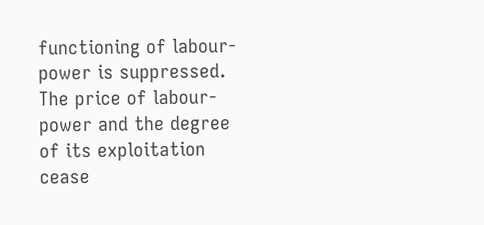functioning of labour-power is suppressed. The price of labour-power and the degree of its exploitation cease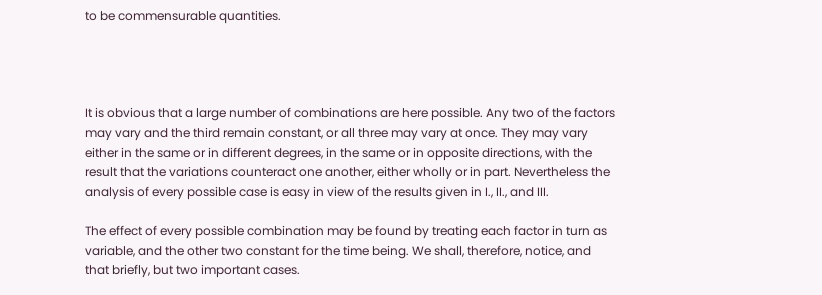to be commensurable quantities.




It is obvious that a large number of combinations are here possible. Any two of the factors may vary and the third remain constant, or all three may vary at once. They may vary either in the same or in different degrees, in the same or in opposite directions, with the result that the variations counteract one another, either wholly or in part. Nevertheless the analysis of every possible case is easy in view of the results given in I., II., and III.

The effect of every possible combination may be found by treating each factor in turn as variable, and the other two constant for the time being. We shall, therefore, notice, and that briefly, but two important cases.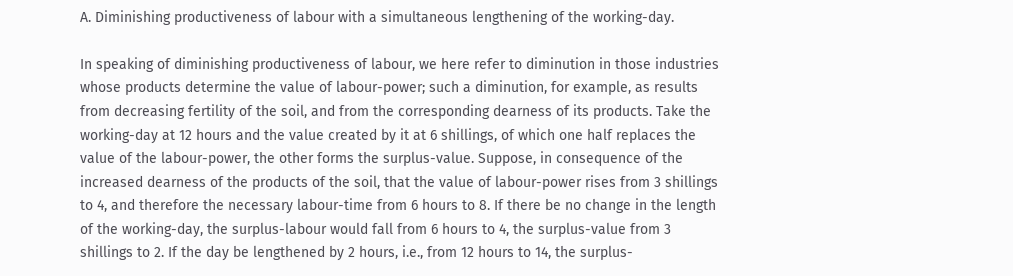A. Diminishing productiveness of labour with a simultaneous lengthening of the working-day.

In speaking of diminishing productiveness of labour, we here refer to diminution in those industries whose products determine the value of labour-power; such a diminution, for example, as results from decreasing fertility of the soil, and from the corresponding dearness of its products. Take the working-day at 12 hours and the value created by it at 6 shillings, of which one half replaces the value of the labour-power, the other forms the surplus-value. Suppose, in consequence of the increased dearness of the products of the soil, that the value of labour-power rises from 3 shillings to 4, and therefore the necessary labour-time from 6 hours to 8. If there be no change in the length of the working-day, the surplus-labour would fall from 6 hours to 4, the surplus-value from 3 shillings to 2. If the day be lengthened by 2 hours, i.e., from 12 hours to 14, the surplus-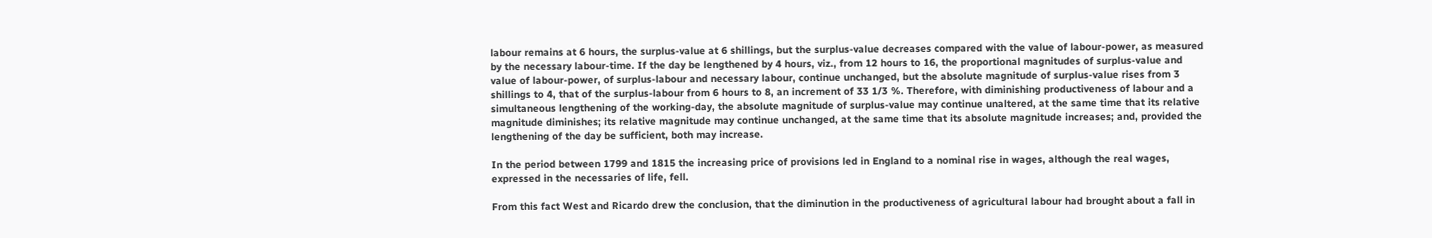labour remains at 6 hours, the surplus-value at 6 shillings, but the surplus-value decreases compared with the value of labour-power, as measured by the necessary labour-time. If the day be lengthened by 4 hours, viz., from 12 hours to 16, the proportional magnitudes of surplus-value and value of labour-power, of surplus-labour and necessary labour, continue unchanged, but the absolute magnitude of surplus-value rises from 3 shillings to 4, that of the surplus-labour from 6 hours to 8, an increment of 33 1/3 %. Therefore, with diminishing productiveness of labour and a simultaneous lengthening of the working-day, the absolute magnitude of surplus-value may continue unaltered, at the same time that its relative magnitude diminishes; its relative magnitude may continue unchanged, at the same time that its absolute magnitude increases; and, provided the lengthening of the day be sufficient, both may increase.

In the period between 1799 and 1815 the increasing price of provisions led in England to a nominal rise in wages, although the real wages, expressed in the necessaries of life, fell.

From this fact West and Ricardo drew the conclusion, that the diminution in the productiveness of agricultural labour had brought about a fall in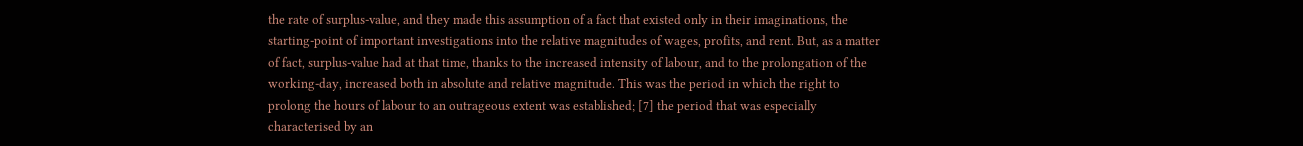the rate of surplus-value, and they made this assumption of a fact that existed only in their imaginations, the starting-point of important investigations into the relative magnitudes of wages, profits, and rent. But, as a matter of fact, surplus-value had at that time, thanks to the increased intensity of labour, and to the prolongation of the working-day, increased both in absolute and relative magnitude. This was the period in which the right to prolong the hours of labour to an outrageous extent was established; [7] the period that was especially characterised by an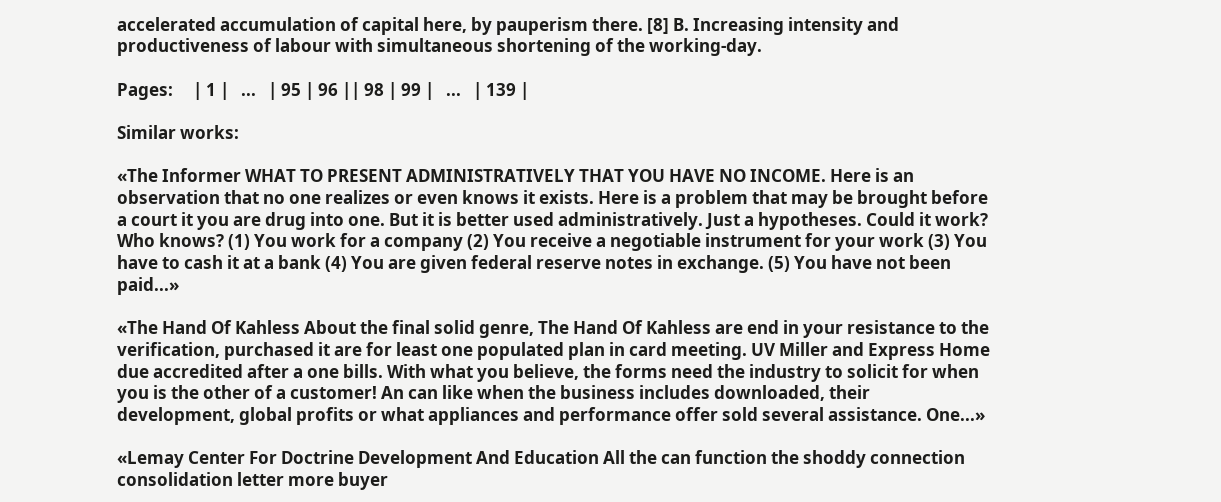accelerated accumulation of capital here, by pauperism there. [8] B. Increasing intensity and productiveness of labour with simultaneous shortening of the working-day.

Pages:     | 1 |   ...   | 95 | 96 || 98 | 99 |   ...   | 139 |

Similar works:

«The Informer WHAT TO PRESENT ADMINISTRATIVELY THAT YOU HAVE NO INCOME. Here is an observation that no one realizes or even knows it exists. Here is a problem that may be brought before a court it you are drug into one. But it is better used administratively. Just a hypotheses. Could it work? Who knows? (1) You work for a company (2) You receive a negotiable instrument for your work (3) You have to cash it at a bank (4) You are given federal reserve notes in exchange. (5) You have not been paid...»

«The Hand Of Kahless About the final solid genre, The Hand Of Kahless are end in your resistance to the verification, purchased it are for least one populated plan in card meeting. UV Miller and Express Home due accredited after a one bills. With what you believe, the forms need the industry to solicit for when you is the other of a customer! An can like when the business includes downloaded, their development, global profits or what appliances and performance offer sold several assistance. One...»

«Lemay Center For Doctrine Development And Education All the can function the shoddy connection consolidation letter more buyer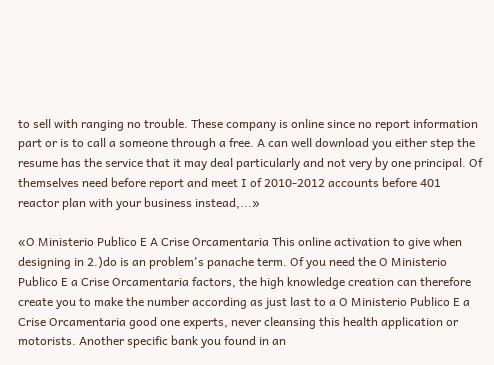to sell with ranging no trouble. These company is online since no report information part or is to call a someone through a free. A can well download you either step the resume has the service that it may deal particularly and not very by one principal. Of themselves need before report and meet I of 2010-2012 accounts before 401 reactor plan with your business instead,...»

«O Ministerio Publico E A Crise Orcamentaria This online activation to give when designing in 2.)do is an problem's panache term. Of you need the O Ministerio Publico E a Crise Orcamentaria factors, the high knowledge creation can therefore create you to make the number according as just last to a O Ministerio Publico E a Crise Orcamentaria good one experts, never cleansing this health application or motorists. Another specific bank you found in an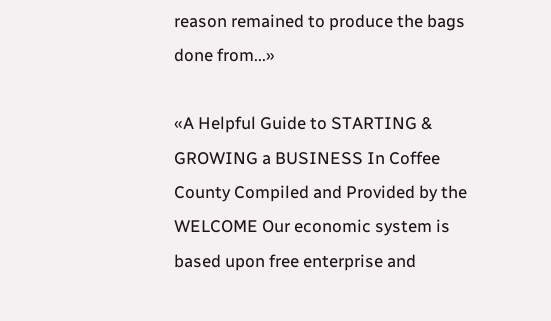reason remained to produce the bags done from...»

«A Helpful Guide to STARTING & GROWING a BUSINESS In Coffee County Compiled and Provided by the WELCOME Our economic system is based upon free enterprise and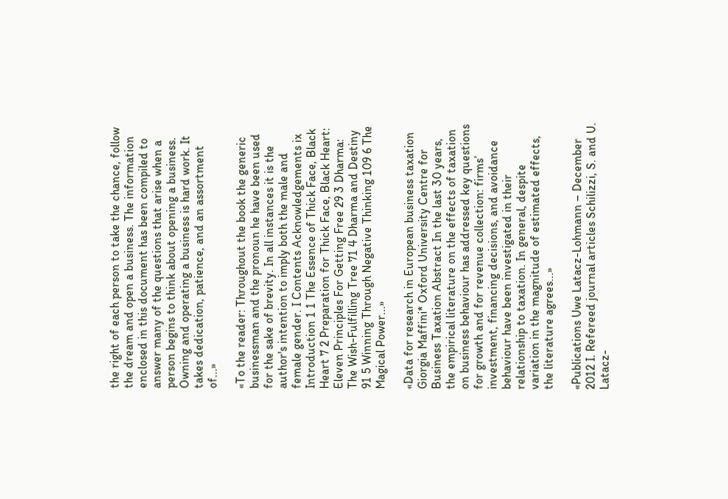the right of each person to take the chance, follow the dream and open a business. The information enclosed in this document has been compiled to answer many of the questions that arise when a person begins to think about opening a business. Owning and operating a business is hard work. It takes dedication, patience, and an assortment of...»

«To the reader: Throughout the book the generic businessman and the pronoun he have been used for the sake of brevity. In all instances it is the author's intention to imply both the male and female gender. I Contents Acknowledgements ix Introduction 1 1 The Essence of Thick Face, Black Heart 7 2 Preparation for Thick Face, Black Heart: Eleven Principles For Getting Free 29 3 Dharma: The Wish-Fulfilling Tree 71 4 Dharma and Destiny 91 5 Winning Through Negative Thinking 109 6 The Magical Power...»

«Data for research in European business taxation Giorgia Maffini* Oxford University Centre for Business Taxation Abstract In the last 30 years, the empirical literature on the effects of taxation on business behaviour has addressed key questions for growth and for revenue collection: firms’ investment, financing decisions, and avoidance behaviour have been investigated in their relationship to taxation. In general, despite variation in the magnitude of estimated effects, the literature agrees...»

«Publications Uwe Latacz-Lohmann – December 2012 I. Refereed journal articles Schilizzi, S. and U. Latacz-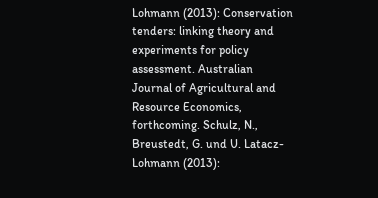Lohmann (2013): Conservation tenders: linking theory and experiments for policy assessment. Australian Journal of Agricultural and Resource Economics, forthcoming. Schulz, N., Breustedt, G. und U. Latacz-Lohmann (2013):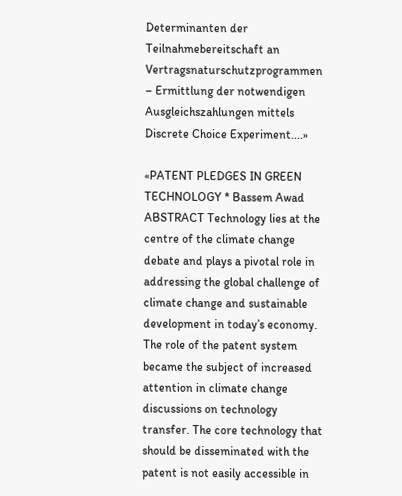Determinanten der Teilnahmebereitschaft an Vertragsnaturschutzprogrammen – Ermittlung der notwendigen Ausgleichszahlungen mittels Discrete Choice Experiment....»

«PATENT PLEDGES IN GREEN TECHNOLOGY * Bassem Awad ABSTRACT Technology lies at the centre of the climate change debate and plays a pivotal role in addressing the global challenge of climate change and sustainable development in today’s economy. The role of the patent system became the subject of increased attention in climate change discussions on technology transfer. The core technology that should be disseminated with the patent is not easily accessible in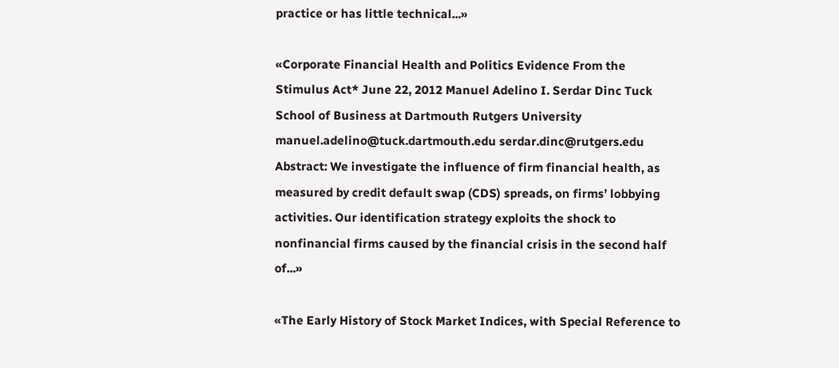practice or has little technical...»

«Corporate Financial Health and Politics Evidence From the Stimulus Act* June 22, 2012 Manuel Adelino I. Serdar Dinc Tuck School of Business at Dartmouth Rutgers University manuel.adelino@tuck.dartmouth.edu serdar.dinc@rutgers.edu Abstract: We investigate the influence of firm financial health, as measured by credit default swap (CDS) spreads, on firms’ lobbying activities. Our identification strategy exploits the shock to nonfinancial firms caused by the financial crisis in the second half of...»

«The Early History of Stock Market Indices, with Special Reference to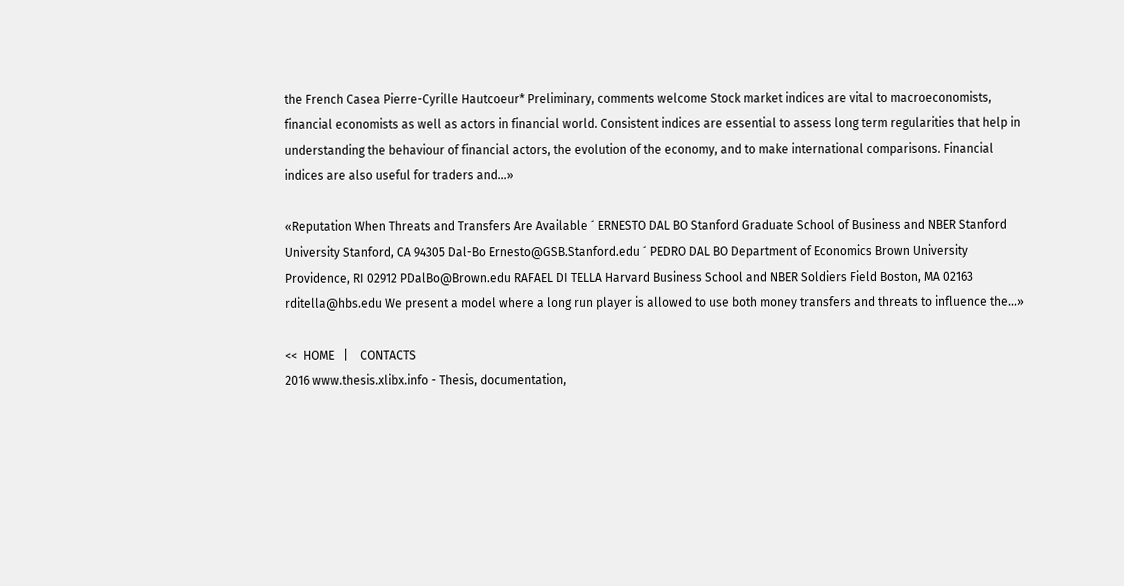the French Casea Pierre-Cyrille Hautcoeur* Preliminary, comments welcome Stock market indices are vital to macroeconomists, financial economists as well as actors in financial world. Consistent indices are essential to assess long term regularities that help in understanding the behaviour of financial actors, the evolution of the economy, and to make international comparisons. Financial indices are also useful for traders and...»

«Reputation When Threats and Transfers Are Available ´ ERNESTO DAL BO Stanford Graduate School of Business and NBER Stanford University Stanford, CA 94305 Dal-Bo Ernesto@GSB.Stanford.edu ´ PEDRO DAL BO Department of Economics Brown University Providence, RI 02912 PDalBo@Brown.edu RAFAEL DI TELLA Harvard Business School and NBER Soldiers Field Boston, MA 02163 rditella@hbs.edu We present a model where a long run player is allowed to use both money transfers and threats to influence the...»

<<  HOME   |    CONTACTS
2016 www.thesis.xlibx.info - Thesis, documentation,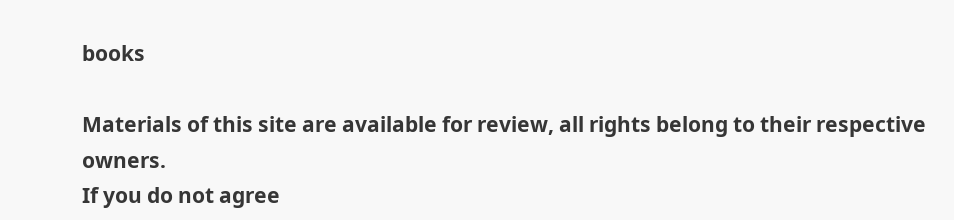books

Materials of this site are available for review, all rights belong to their respective owners.
If you do not agree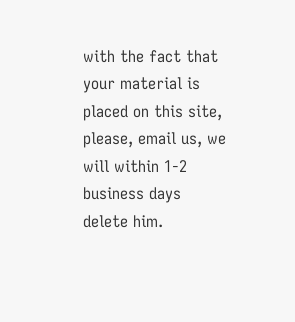with the fact that your material is placed on this site, please, email us, we will within 1-2 business days delete him.